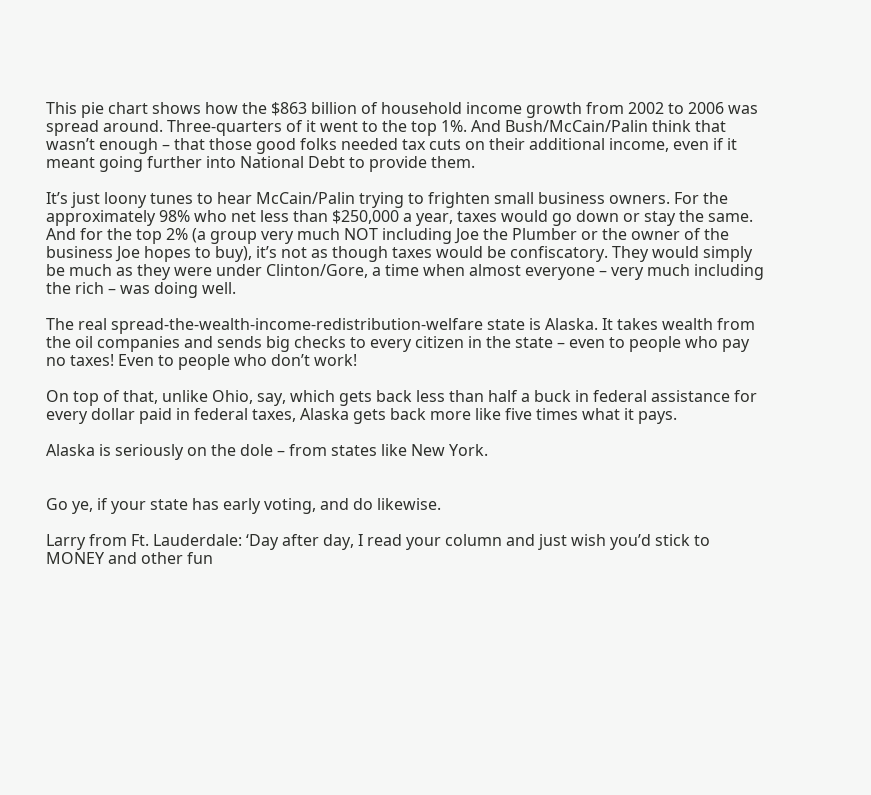This pie chart shows how the $863 billion of household income growth from 2002 to 2006 was spread around. Three-quarters of it went to the top 1%. And Bush/McCain/Palin think that wasn’t enough – that those good folks needed tax cuts on their additional income, even if it meant going further into National Debt to provide them.

It’s just loony tunes to hear McCain/Palin trying to frighten small business owners. For the approximately 98% who net less than $250,000 a year, taxes would go down or stay the same. And for the top 2% (a group very much NOT including Joe the Plumber or the owner of the business Joe hopes to buy), it’s not as though taxes would be confiscatory. They would simply be much as they were under Clinton/Gore, a time when almost everyone – very much including the rich – was doing well.

The real spread-the-wealth-income-redistribution-welfare state is Alaska. It takes wealth from the oil companies and sends big checks to every citizen in the state – even to people who pay no taxes! Even to people who don’t work!

On top of that, unlike Ohio, say, which gets back less than half a buck in federal assistance for every dollar paid in federal taxes, Alaska gets back more like five times what it pays.

Alaska is seriously on the dole – from states like New York.


Go ye, if your state has early voting, and do likewise.

Larry from Ft. Lauderdale: ‘Day after day, I read your column and just wish you’d stick to MONEY and other fun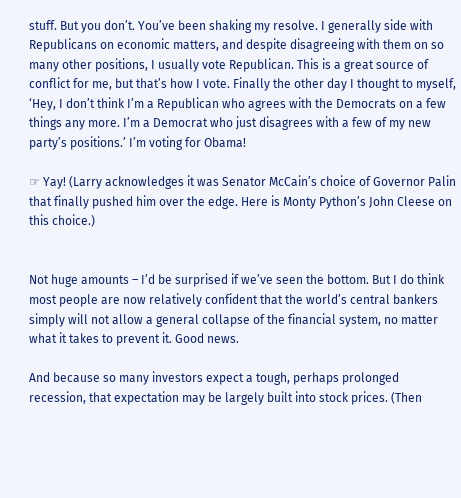stuff. But you don’t. You’ve been shaking my resolve. I generally side with Republicans on economic matters, and despite disagreeing with them on so many other positions, I usually vote Republican. This is a great source of conflict for me, but that’s how I vote. Finally the other day I thought to myself, ‘Hey, I don’t think I’m a Republican who agrees with the Democrats on a few things any more. I’m a Democrat who just disagrees with a few of my new party’s positions.’ I’m voting for Obama!

☞ Yay! (Larry acknowledges it was Senator McCain’s choice of Governor Palin that finally pushed him over the edge. Here is Monty Python’s John Cleese on this choice.)


Not huge amounts – I’d be surprised if we’ve seen the bottom. But I do think most people are now relatively confident that the world’s central bankers simply will not allow a general collapse of the financial system, no matter what it takes to prevent it. Good news.

And because so many investors expect a tough, perhaps prolonged recession, that expectation may be largely built into stock prices. (Then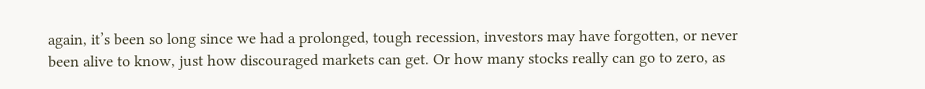again, it’s been so long since we had a prolonged, tough recession, investors may have forgotten, or never been alive to know, just how discouraged markets can get. Or how many stocks really can go to zero, as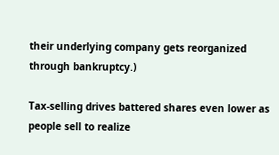their underlying company gets reorganized through bankruptcy.)

Tax-selling drives battered shares even lower as people sell to realize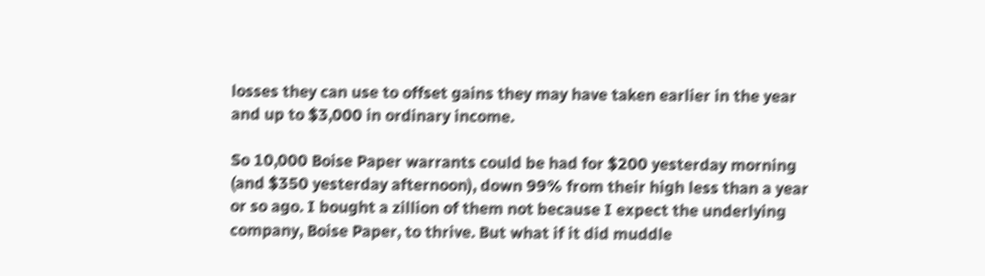losses they can use to offset gains they may have taken earlier in the year and up to $3,000 in ordinary income.

So 10,000 Boise Paper warrants could be had for $200 yesterday morning (and $350 yesterday afternoon), down 99% from their high less than a year or so ago. I bought a zillion of them not because I expect the underlying company, Boise Paper, to thrive. But what if it did muddle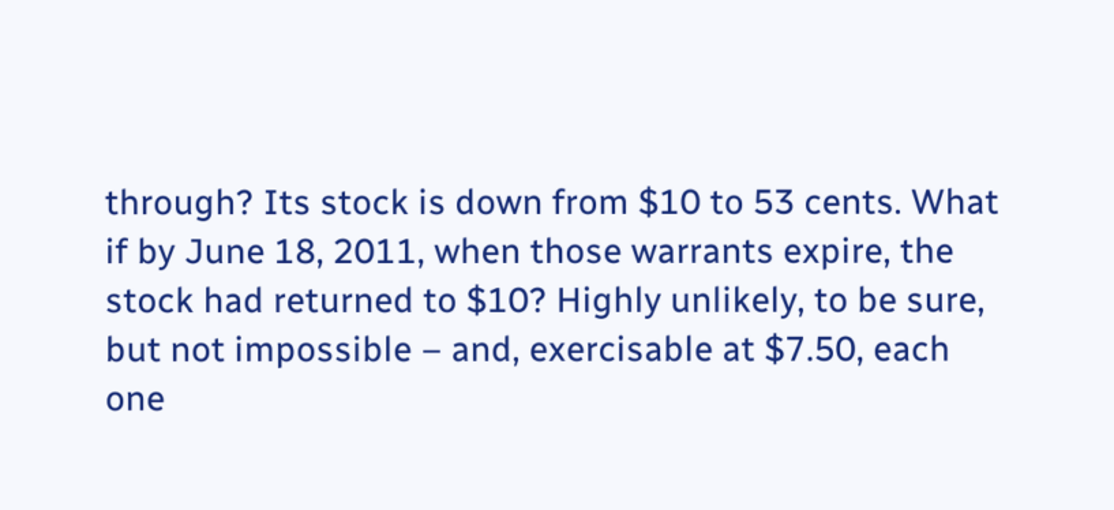through? Its stock is down from $10 to 53 cents. What if by June 18, 2011, when those warrants expire, the stock had returned to $10? Highly unlikely, to be sure, but not impossible – and, exercisable at $7.50, each one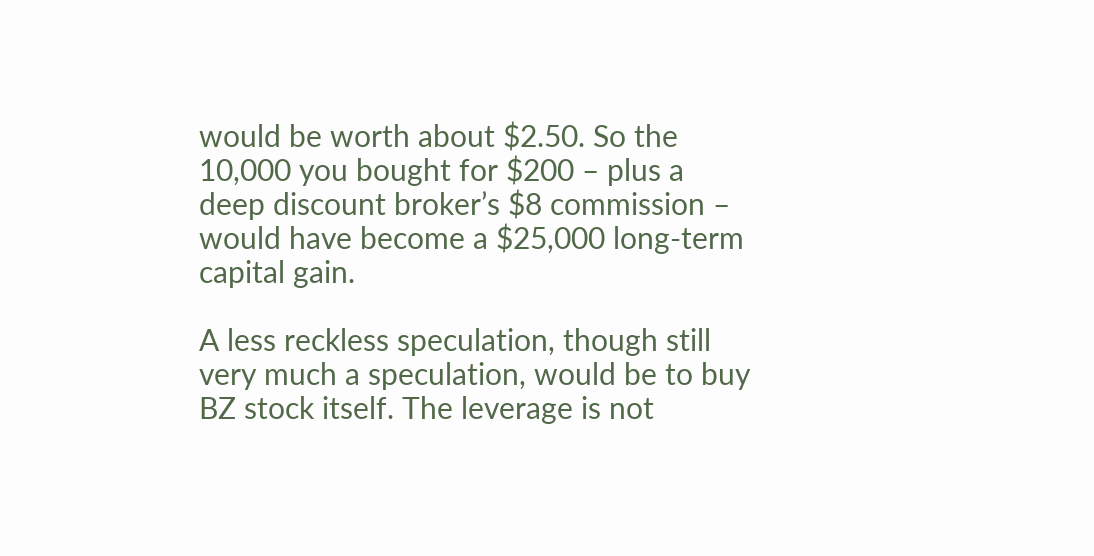would be worth about $2.50. So the 10,000 you bought for $200 – plus a deep discount broker’s $8 commission – would have become a $25,000 long-term capital gain.

A less reckless speculation, though still very much a speculation, would be to buy BZ stock itself. The leverage is not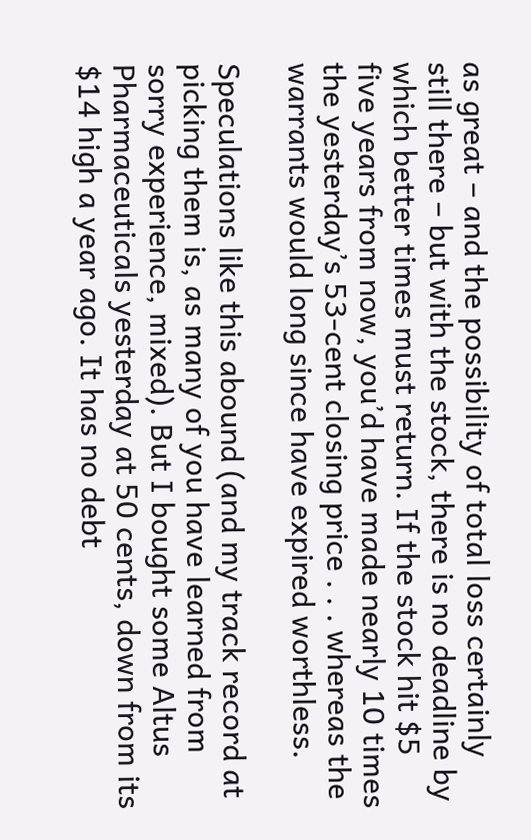as great – and the possibility of total loss certainly still there – but with the stock, there is no deadline by which better times must return. If the stock hit $5 five years from now, you’d have made nearly 10 times the yesterday’s 53-cent closing price . . . whereas the warrants would long since have expired worthless.

Speculations like this abound (and my track record at picking them is, as many of you have learned from sorry experience, mixed). But I bought some Altus Pharmaceuticals yesterday at 50 cents, down from its $14 high a year ago. It has no debt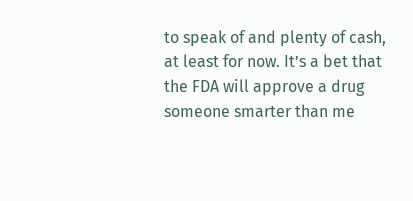to speak of and plenty of cash, at least for now. It’s a bet that the FDA will approve a drug someone smarter than me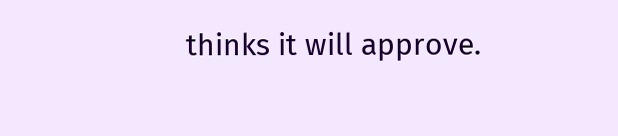thinks it will approve.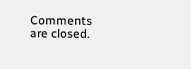Comments are closed.